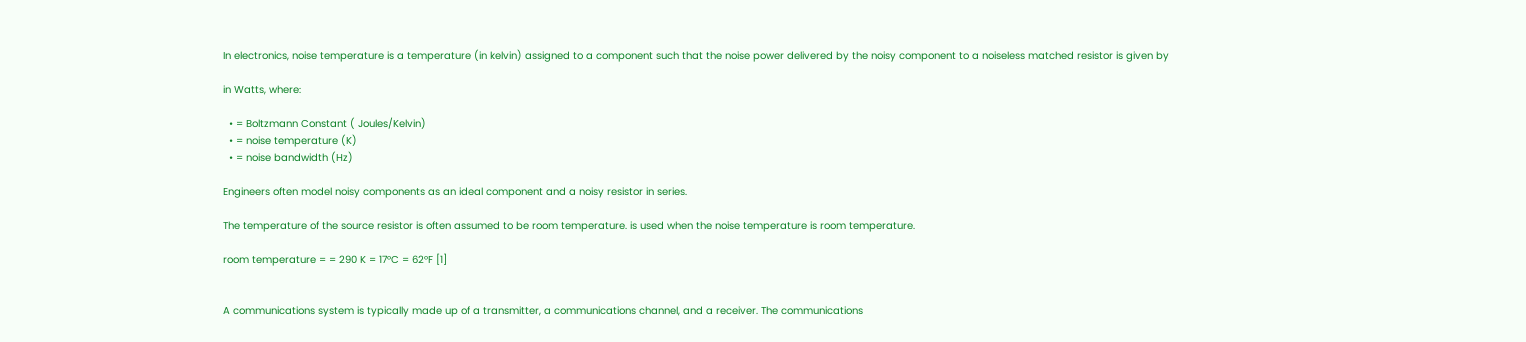In electronics, noise temperature is a temperature (in kelvin) assigned to a component such that the noise power delivered by the noisy component to a noiseless matched resistor is given by

in Watts, where:

  • = Boltzmann Constant ( Joules/Kelvin)
  • = noise temperature (K)
  • = noise bandwidth (Hz)

Engineers often model noisy components as an ideal component and a noisy resistor in series.

The temperature of the source resistor is often assumed to be room temperature. is used when the noise temperature is room temperature.

room temperature = = 290 K = 17°C = 62°F [1]


A communications system is typically made up of a transmitter, a communications channel, and a receiver. The communications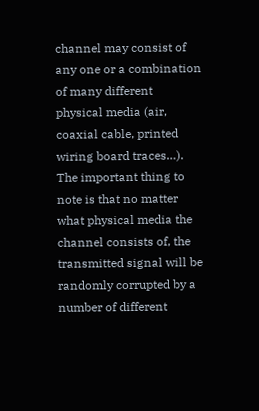channel may consist of any one or a combination of many different physical media (air, coaxial cable, printed wiring board traces…). The important thing to note is that no matter what physical media the channel consists of, the transmitted signal will be randomly corrupted by a number of different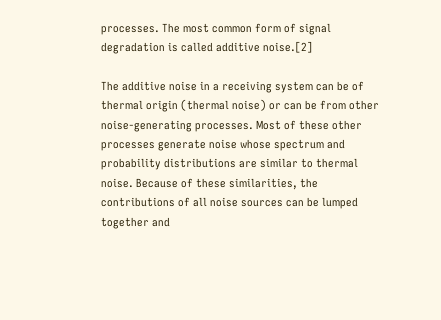processes. The most common form of signal degradation is called additive noise.[2]

The additive noise in a receiving system can be of thermal origin (thermal noise) or can be from other noise-generating processes. Most of these other processes generate noise whose spectrum and probability distributions are similar to thermal noise. Because of these similarities, the contributions of all noise sources can be lumped together and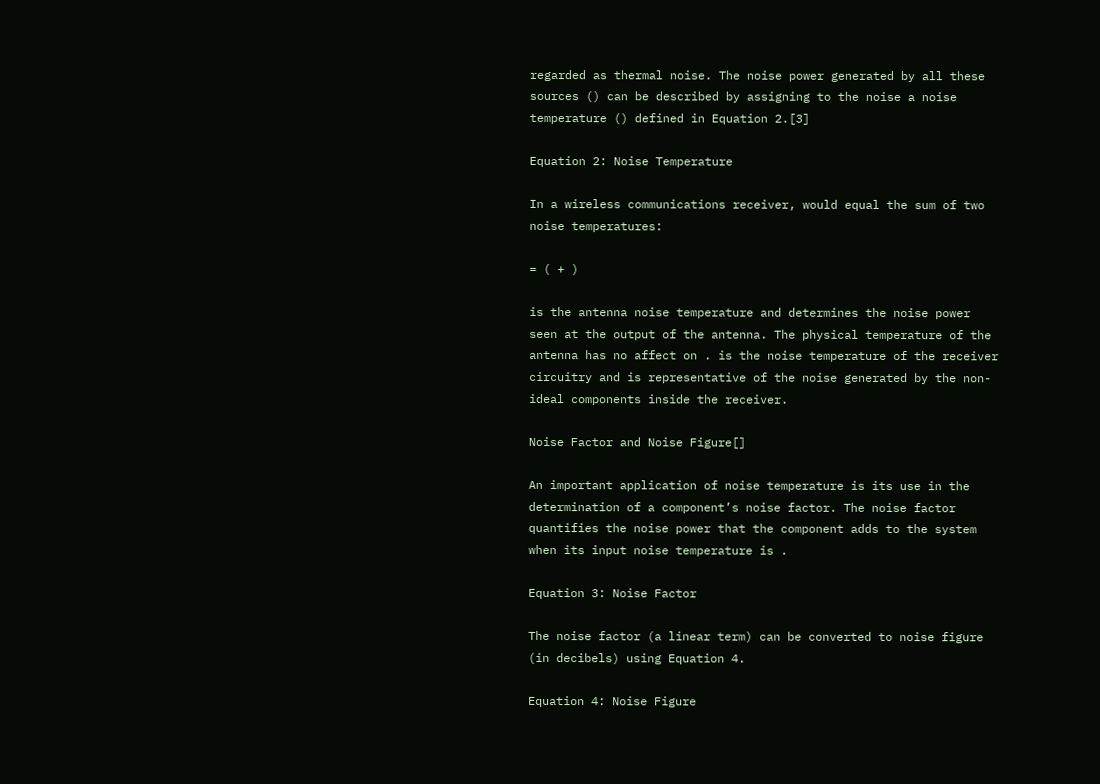regarded as thermal noise. The noise power generated by all these sources () can be described by assigning to the noise a noise temperature () defined in Equation 2.[3]

Equation 2: Noise Temperature

In a wireless communications receiver, would equal the sum of two noise temperatures:

= ( + )

is the antenna noise temperature and determines the noise power seen at the output of the antenna. The physical temperature of the antenna has no affect on . is the noise temperature of the receiver circuitry and is representative of the noise generated by the non-ideal components inside the receiver.

Noise Factor and Noise Figure[]

An important application of noise temperature is its use in the determination of a component’s noise factor. The noise factor quantifies the noise power that the component adds to the system when its input noise temperature is .

Equation 3: Noise Factor

The noise factor (a linear term) can be converted to noise figure (in decibels) using Equation 4.

Equation 4: Noise Figure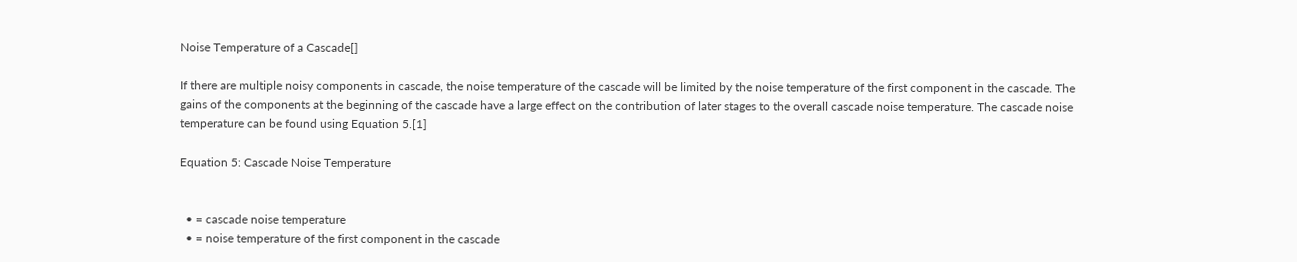Noise Temperature of a Cascade[]

If there are multiple noisy components in cascade, the noise temperature of the cascade will be limited by the noise temperature of the first component in the cascade. The gains of the components at the beginning of the cascade have a large effect on the contribution of later stages to the overall cascade noise temperature. The cascade noise temperature can be found using Equation 5.[1]

Equation 5: Cascade Noise Temperature


  • = cascade noise temperature
  • = noise temperature of the first component in the cascade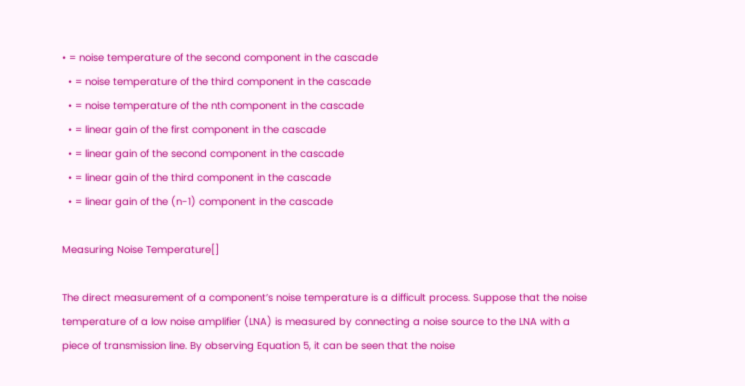• = noise temperature of the second component in the cascade
  • = noise temperature of the third component in the cascade
  • = noise temperature of the nth component in the cascade
  • = linear gain of the first component in the cascade
  • = linear gain of the second component in the cascade
  • = linear gain of the third component in the cascade
  • = linear gain of the (n-1) component in the cascade

Measuring Noise Temperature[]

The direct measurement of a component’s noise temperature is a difficult process. Suppose that the noise temperature of a low noise amplifier (LNA) is measured by connecting a noise source to the LNA with a piece of transmission line. By observing Equation 5, it can be seen that the noise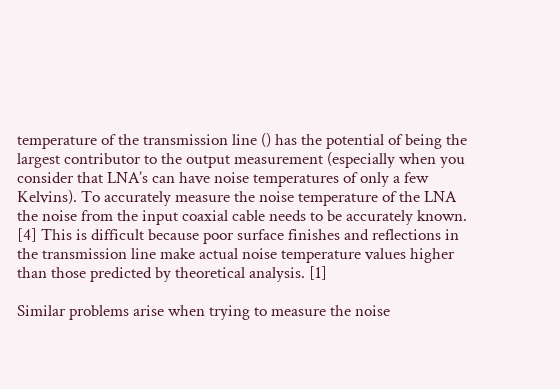temperature of the transmission line () has the potential of being the largest contributor to the output measurement (especially when you consider that LNA’s can have noise temperatures of only a few Kelvins). To accurately measure the noise temperature of the LNA the noise from the input coaxial cable needs to be accurately known. [4] This is difficult because poor surface finishes and reflections in the transmission line make actual noise temperature values higher than those predicted by theoretical analysis. [1]

Similar problems arise when trying to measure the noise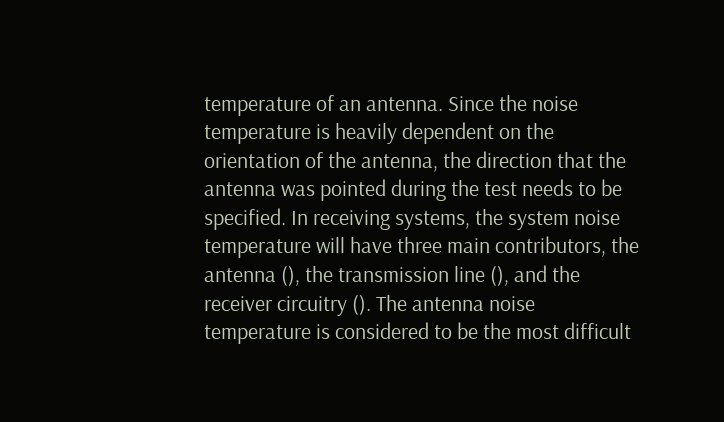temperature of an antenna. Since the noise temperature is heavily dependent on the orientation of the antenna, the direction that the antenna was pointed during the test needs to be specified. In receiving systems, the system noise temperature will have three main contributors, the antenna (), the transmission line (), and the receiver circuitry (). The antenna noise temperature is considered to be the most difficult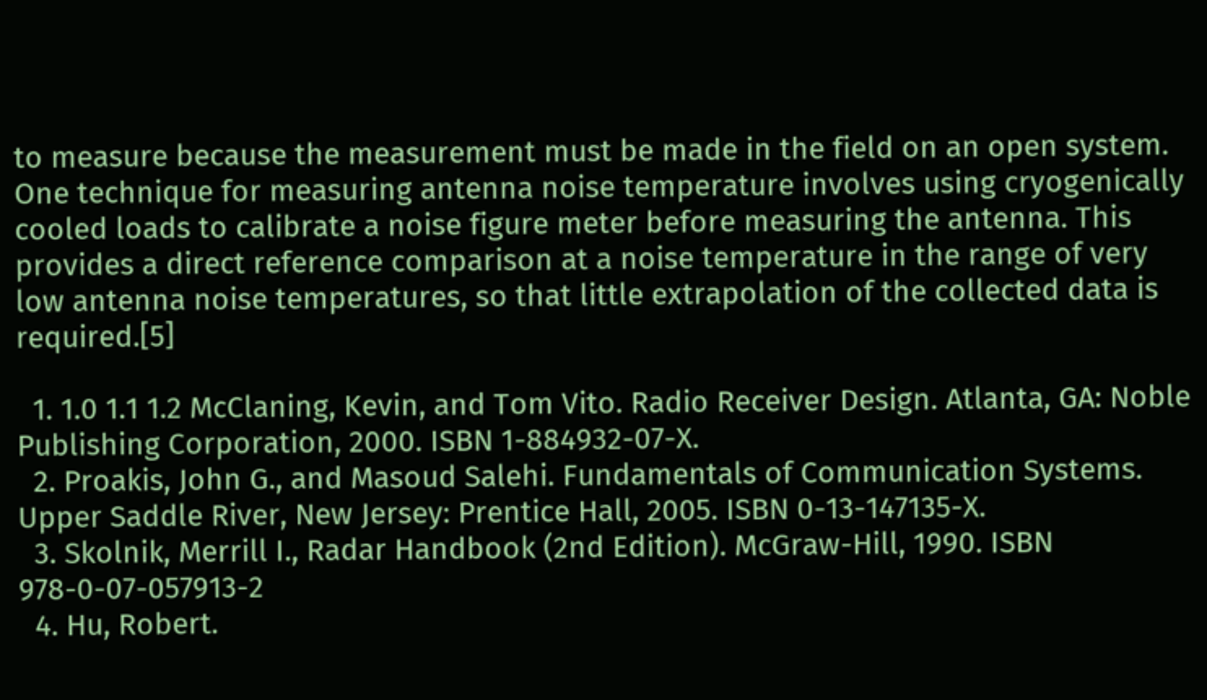to measure because the measurement must be made in the field on an open system. One technique for measuring antenna noise temperature involves using cryogenically cooled loads to calibrate a noise figure meter before measuring the antenna. This provides a direct reference comparison at a noise temperature in the range of very low antenna noise temperatures, so that little extrapolation of the collected data is required.[5]

  1. 1.0 1.1 1.2 McClaning, Kevin, and Tom Vito. Radio Receiver Design. Atlanta, GA: Noble Publishing Corporation, 2000. ISBN 1-884932-07-X.
  2. Proakis, John G., and Masoud Salehi. Fundamentals of Communication Systems. Upper Saddle River, New Jersey: Prentice Hall, 2005. ISBN 0-13-147135-X.
  3. Skolnik, Merrill I., Radar Handbook (2nd Edition). McGraw-Hill, 1990. ISBN 978-0-07-057913-2
  4. Hu, Robert.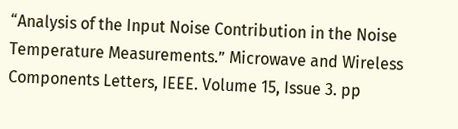“Analysis of the Input Noise Contribution in the Noise Temperature Measurements.” Microwave and Wireless Components Letters, IEEE. Volume 15, Issue 3. pp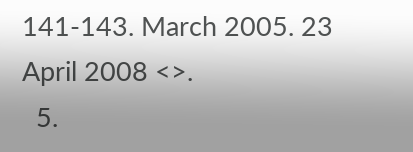141-143. March 2005. 23 April 2008 <>.
  5.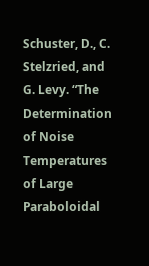Schuster, D., C. Stelzried, and G. Levy. “The Determination of Noise Temperatures of Large Paraboloidal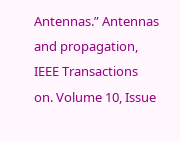Antennas.” Antennas and propagation, IEEE Transactions on. Volume 10, Issue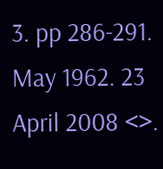3. pp 286-291. May 1962. 23 April 2008 <>.